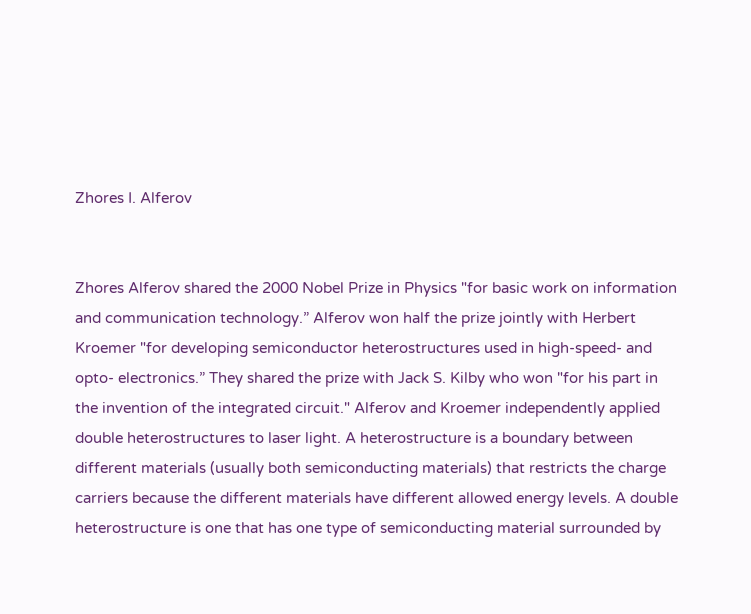Zhores I. Alferov


Zhores Alferov shared the 2000 Nobel Prize in Physics "for basic work on information and communication technology.” Alferov won half the prize jointly with Herbert Kroemer "for developing semiconductor heterostructures used in high-speed- and opto- electronics.” They shared the prize with Jack S. Kilby who won "for his part in the invention of the integrated circuit." Alferov and Kroemer independently applied double heterostructures to laser light. A heterostructure is a boundary between different materials (usually both semiconducting materials) that restricts the charge carriers because the different materials have different allowed energy levels. A double heterostructure is one that has one type of semiconducting material surrounded by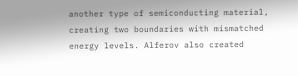another type of semiconducting material, creating two boundaries with mismatched energy levels. Alferov also created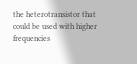the heterotransistor that could be used with higher frequencies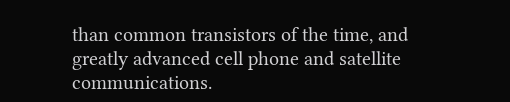than common transistors of the time, and greatly advanced cell phone and satellite communications.